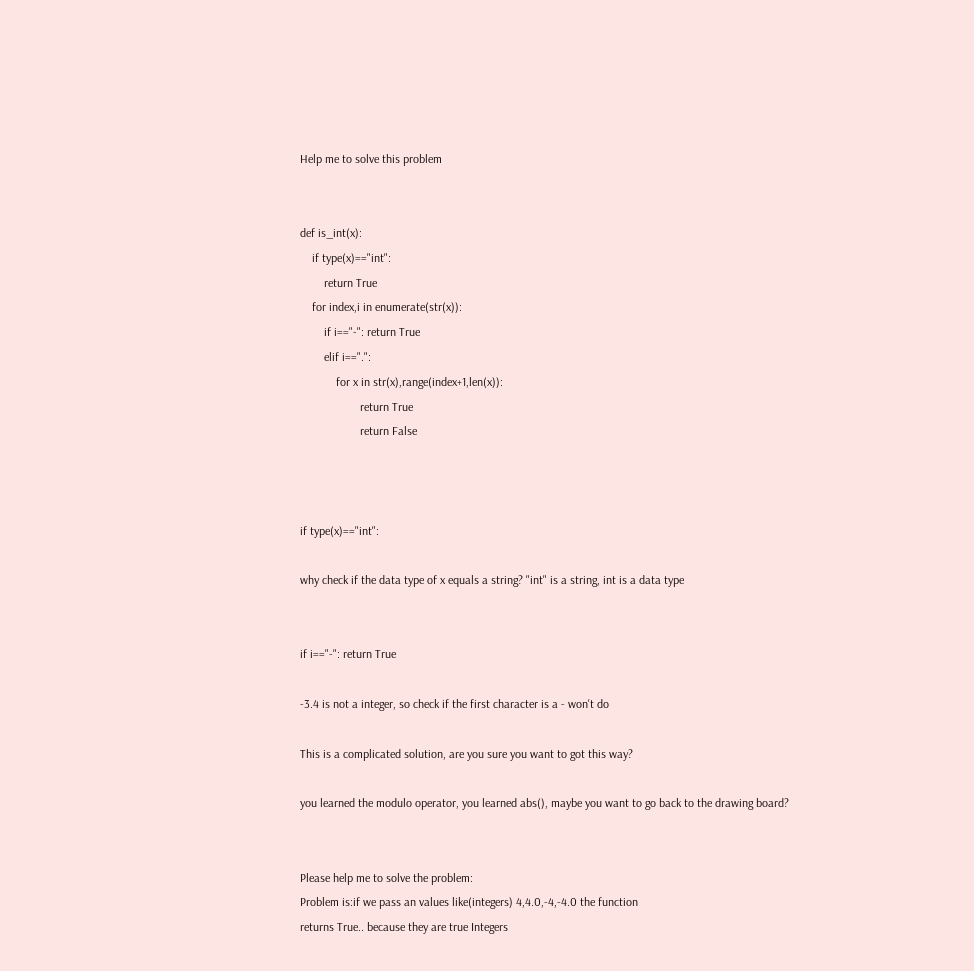Help me to solve this problem


def is_int(x):
    if type(x)=="int":
        return True
    for index,i in enumerate(str(x)):
        if i=="-": return True
        elif i==".":
            for x in str(x),range(index+1,len(x)):
                    return True
                    return False



if type(x)=="int":

why check if the data type of x equals a string? "int" is a string, int is a data type


if i=="-": return True

-3.4 is not a integer, so check if the first character is a - won't do

This is a complicated solution, are you sure you want to got this way?

you learned the modulo operator, you learned abs(), maybe you want to go back to the drawing board?


Please help me to solve the problem:
Problem is:if we pass an values like(integers) 4,4.0,-4,-4.0 the function
returns True.. because they are true Integers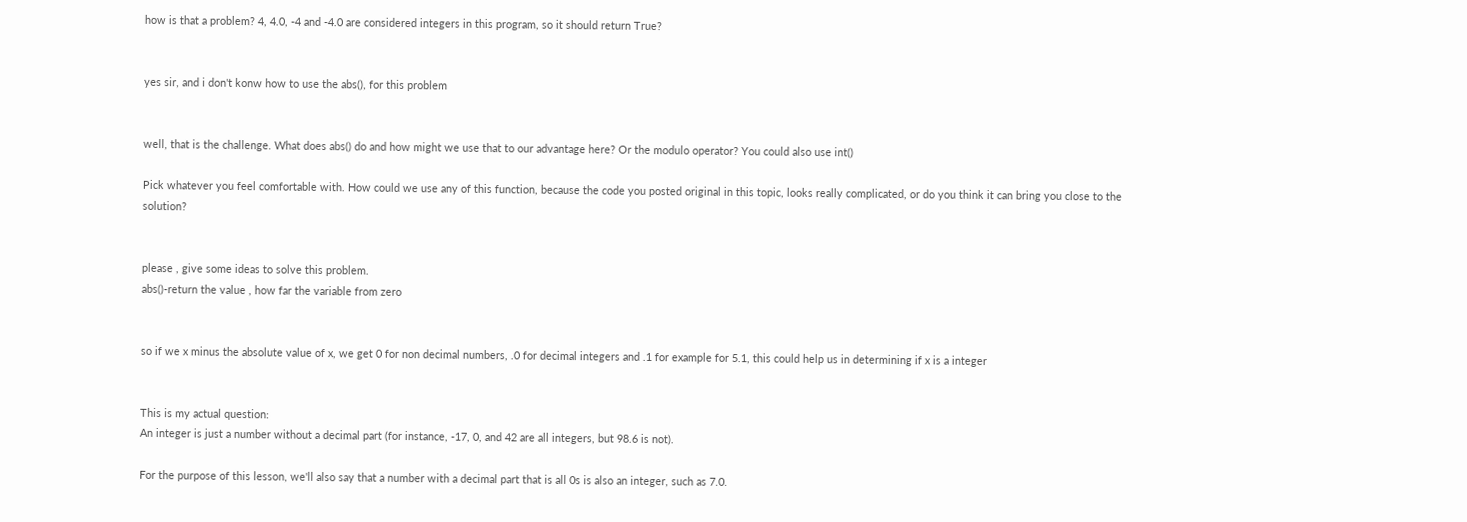how is that a problem? 4, 4.0, -4 and -4.0 are considered integers in this program, so it should return True?


yes sir, and i don't konw how to use the abs(), for this problem


well, that is the challenge. What does abs() do and how might we use that to our advantage here? Or the modulo operator? You could also use int()

Pick whatever you feel comfortable with. How could we use any of this function, because the code you posted original in this topic, looks really complicated, or do you think it can bring you close to the solution?


please , give some ideas to solve this problem.
abs()-return the value , how far the variable from zero


so if we x minus the absolute value of x, we get 0 for non decimal numbers, .0 for decimal integers and .1 for example for 5.1, this could help us in determining if x is a integer


This is my actual question:
An integer is just a number without a decimal part (for instance, -17, 0, and 42 are all integers, but 98.6 is not).

For the purpose of this lesson, we'll also say that a number with a decimal part that is all 0s is also an integer, such as 7.0.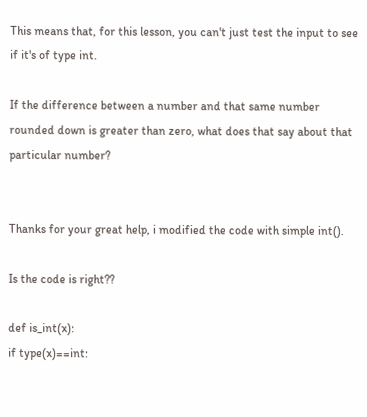This means that, for this lesson, you can't just test the input to see if it's of type int.

If the difference between a number and that same number rounded down is greater than zero, what does that say about that particular number?


Thanks for your great help, i modified the code with simple int().

Is the code is right??

def is_int(x):
if type(x)==int: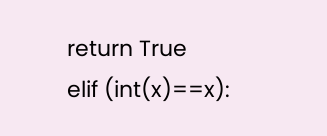return True
elif (int(x)==x):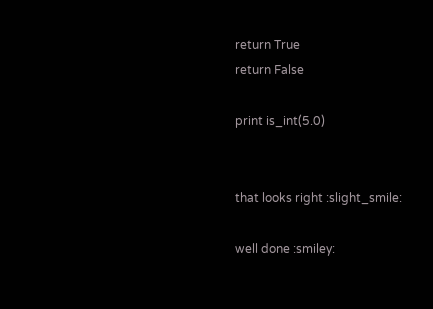return True
return False

print is_int(5.0)


that looks right :slight_smile:

well done :smiley: